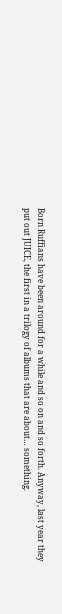Born Ruffians have been around for a while and so on and so forth. Anyway, last year they put out JUICE, the first in a trilogy of albums that are about… something.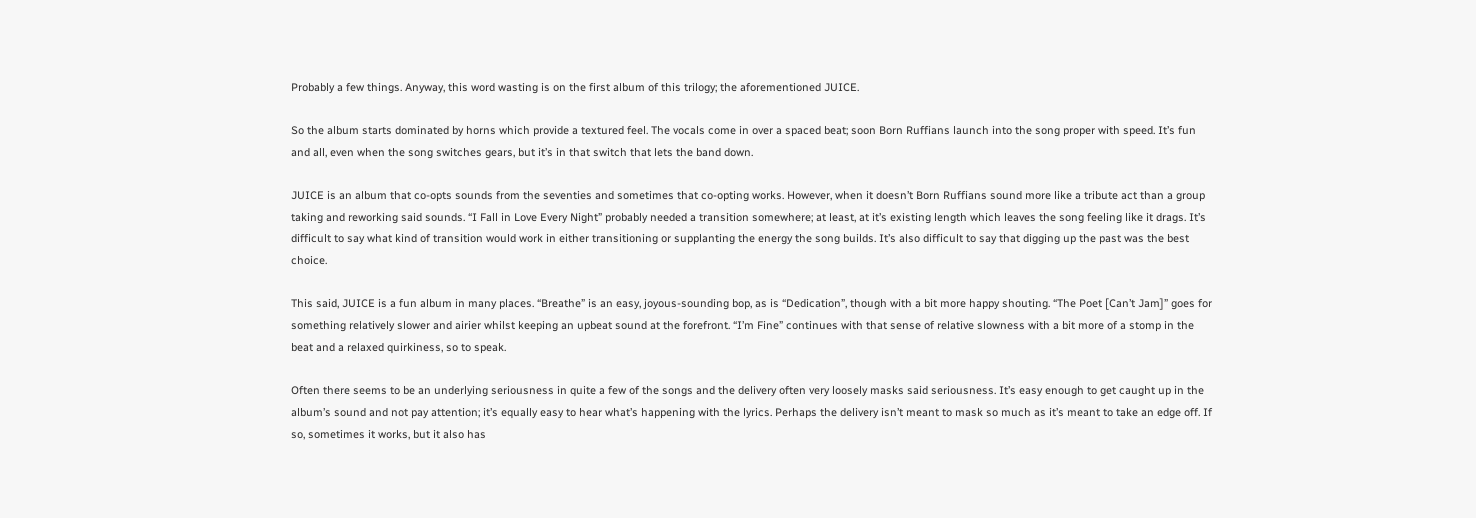Probably a few things. Anyway, this word wasting is on the first album of this trilogy; the aforementioned JUICE.

So the album starts dominated by horns which provide a textured feel. The vocals come in over a spaced beat; soon Born Ruffians launch into the song proper with speed. It’s fun and all, even when the song switches gears, but it’s in that switch that lets the band down.

JUICE is an album that co-opts sounds from the seventies and sometimes that co-opting works. However, when it doesn’t Born Ruffians sound more like a tribute act than a group taking and reworking said sounds. “I Fall in Love Every Night” probably needed a transition somewhere; at least, at it’s existing length which leaves the song feeling like it drags. It’s difficult to say what kind of transition would work in either transitioning or supplanting the energy the song builds. It’s also difficult to say that digging up the past was the best choice.

This said, JUICE is a fun album in many places. “Breathe” is an easy, joyous-sounding bop, as is “Dedication”, though with a bit more happy shouting. “The Poet [Can’t Jam]” goes for something relatively slower and airier whilst keeping an upbeat sound at the forefront. “I’m Fine” continues with that sense of relative slowness with a bit more of a stomp in the beat and a relaxed quirkiness, so to speak.

Often there seems to be an underlying seriousness in quite a few of the songs and the delivery often very loosely masks said seriousness. It’s easy enough to get caught up in the album’s sound and not pay attention; it’s equally easy to hear what’s happening with the lyrics. Perhaps the delivery isn’t meant to mask so much as it’s meant to take an edge off. If so, sometimes it works, but it also has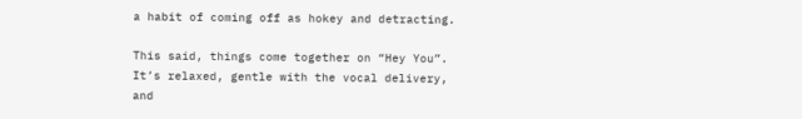a habit of coming off as hokey and detracting.

This said, things come together on “Hey You”. It’s relaxed, gentle with the vocal delivery, and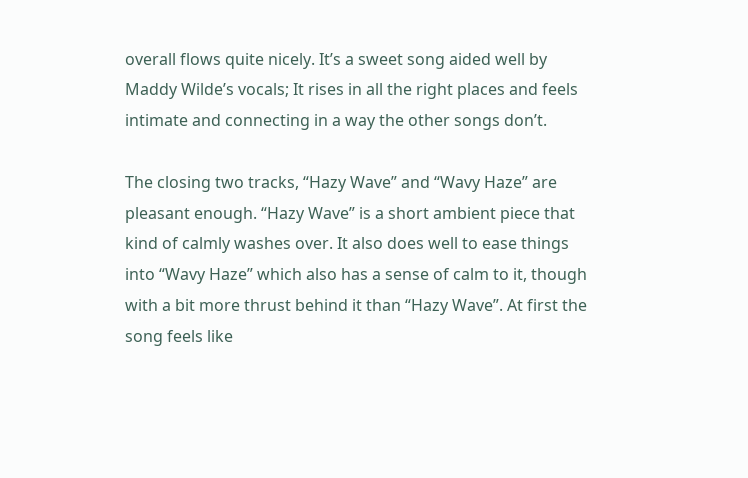overall flows quite nicely. It’s a sweet song aided well by Maddy Wilde’s vocals; It rises in all the right places and feels intimate and connecting in a way the other songs don’t.

The closing two tracks, “Hazy Wave” and “Wavy Haze” are pleasant enough. “Hazy Wave” is a short ambient piece that kind of calmly washes over. It also does well to ease things into “Wavy Haze” which also has a sense of calm to it, though with a bit more thrust behind it than “Hazy Wave”. At first the song feels like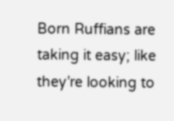Born Ruffians are taking it easy; like they’re looking to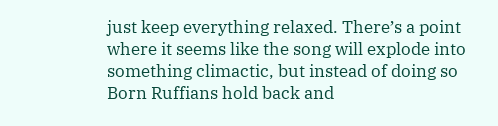just keep everything relaxed. There’s a point where it seems like the song will explode into something climactic, but instead of doing so Born Ruffians hold back and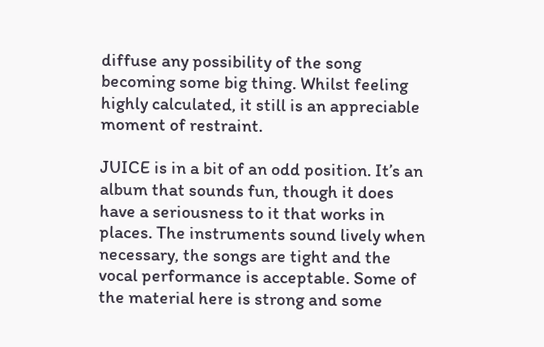diffuse any possibility of the song becoming some big thing. Whilst feeling highly calculated, it still is an appreciable moment of restraint.

JUICE is in a bit of an odd position. It’s an album that sounds fun, though it does have a seriousness to it that works in places. The instruments sound lively when necessary, the songs are tight and the vocal performance is acceptable. Some of the material here is strong and some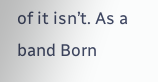of it isn’t. As a band Born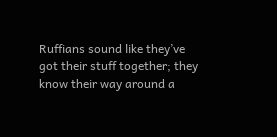Ruffians sound like they’ve got their stuff together; they know their way around a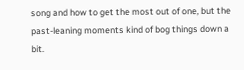song and how to get the most out of one, but the past-leaning moments kind of bog things down a bit.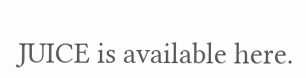JUICE is available here.